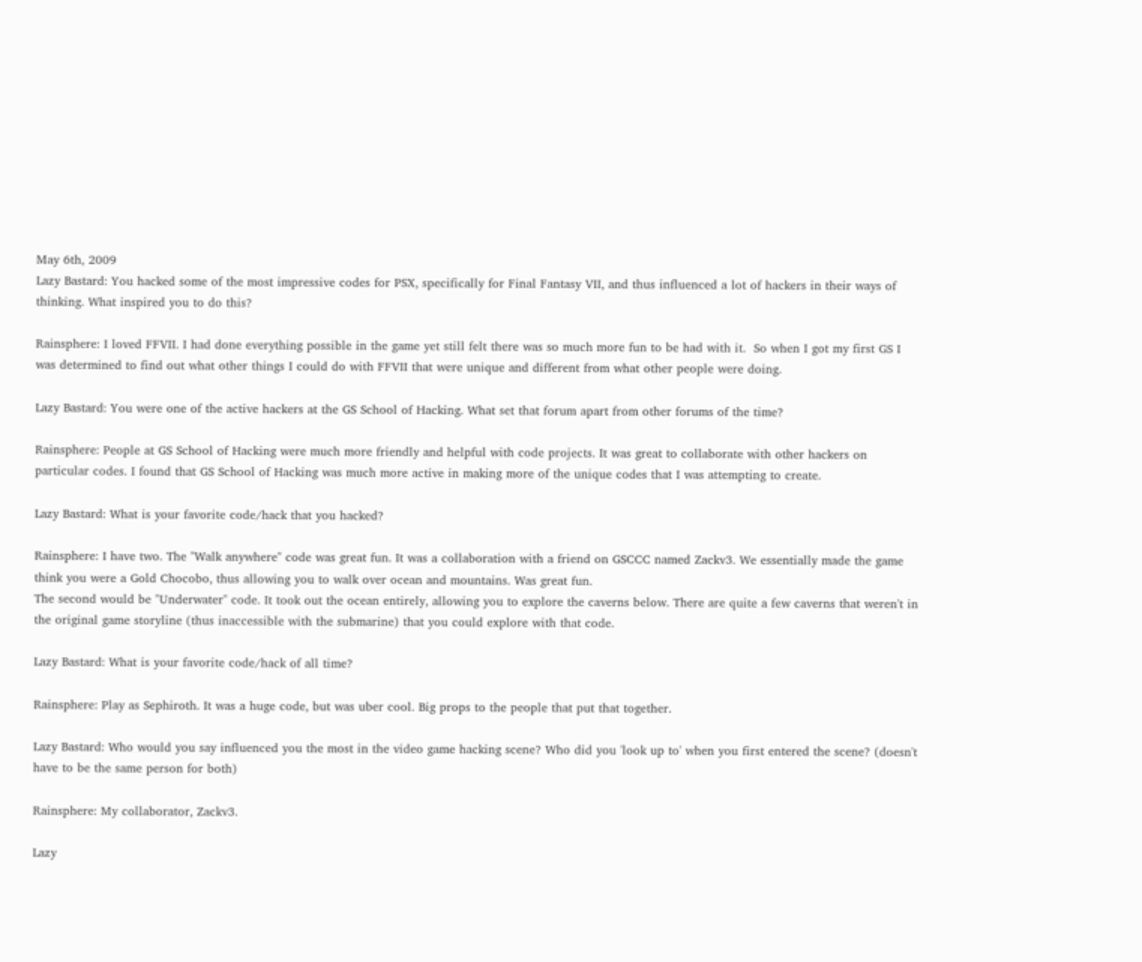May 6th, 2009
Lazy Bastard: You hacked some of the most impressive codes for PSX, specifically for Final Fantasy VII, and thus influenced a lot of hackers in their ways of thinking. What inspired you to do this?

Rainsphere: I loved FFVII. I had done everything possible in the game yet still felt there was so much more fun to be had with it.  So when I got my first GS I was determined to find out what other things I could do with FFVII that were unique and different from what other people were doing.

Lazy Bastard: You were one of the active hackers at the GS School of Hacking. What set that forum apart from other forums of the time?

Rainsphere: People at GS School of Hacking were much more friendly and helpful with code projects. It was great to collaborate with other hackers on particular codes. I found that GS School of Hacking was much more active in making more of the unique codes that I was attempting to create.

Lazy Bastard: What is your favorite code/hack that you hacked?

Rainsphere: I have two. The "Walk anywhere" code was great fun. It was a collaboration with a friend on GSCCC named Zackv3. We essentially made the game think you were a Gold Chocobo, thus allowing you to walk over ocean and mountains. Was great fun.
The second would be "Underwater" code. It took out the ocean entirely, allowing you to explore the caverns below. There are quite a few caverns that weren't in the original game storyline (thus inaccessible with the submarine) that you could explore with that code.

Lazy Bastard: What is your favorite code/hack of all time?

Rainsphere: Play as Sephiroth. It was a huge code, but was uber cool. Big props to the people that put that together.

Lazy Bastard: Who would you say influenced you the most in the video game hacking scene? Who did you 'look up to' when you first entered the scene? (doesn't have to be the same person for both)

Rainsphere: My collaborator, Zackv3.

Lazy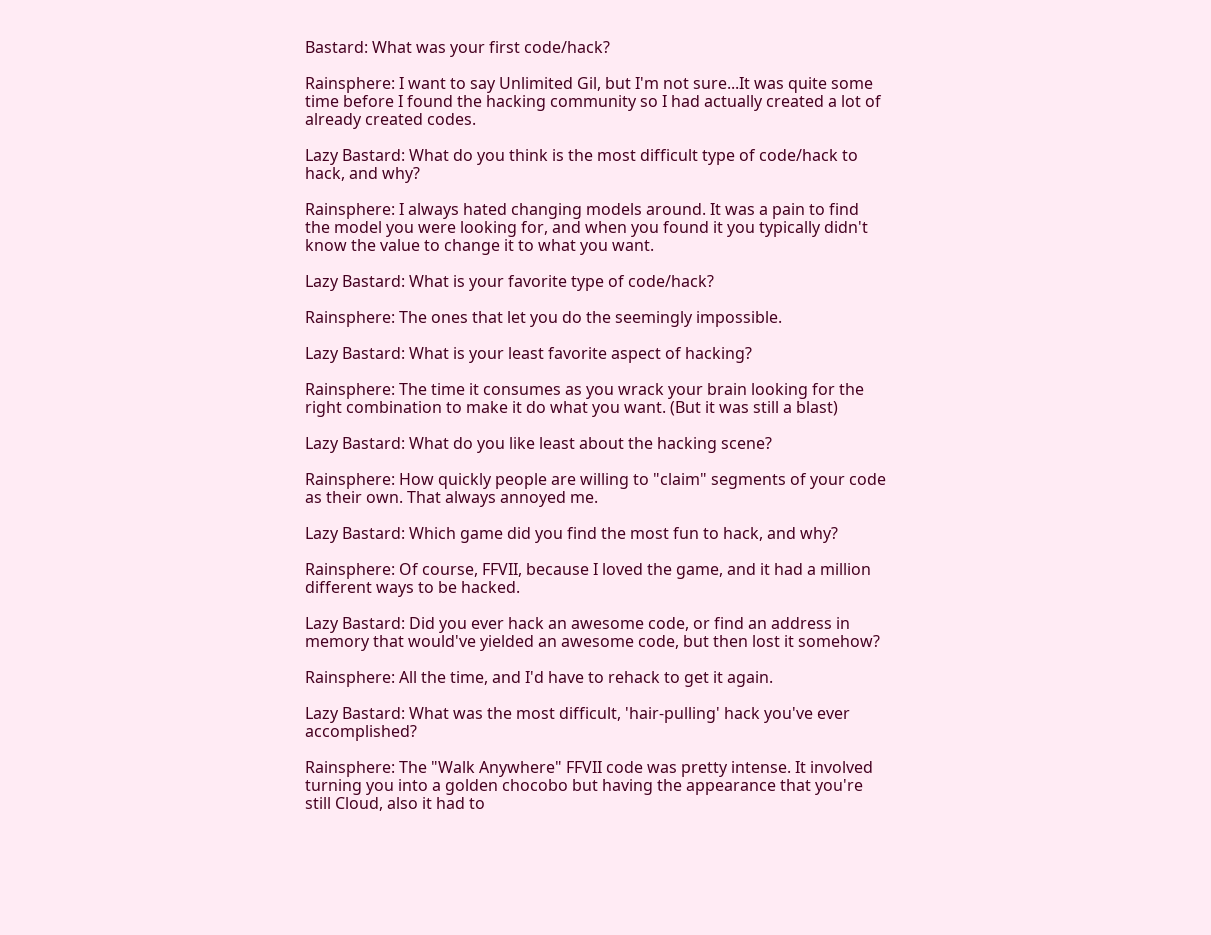Bastard: What was your first code/hack?

Rainsphere: I want to say Unlimited Gil, but I'm not sure...It was quite some time before I found the hacking community so I had actually created a lot of already created codes.

Lazy Bastard: What do you think is the most difficult type of code/hack to hack, and why?

Rainsphere: I always hated changing models around. It was a pain to find the model you were looking for, and when you found it you typically didn't know the value to change it to what you want.

Lazy Bastard: What is your favorite type of code/hack?

Rainsphere: The ones that let you do the seemingly impossible.

Lazy Bastard: What is your least favorite aspect of hacking?

Rainsphere: The time it consumes as you wrack your brain looking for the right combination to make it do what you want. (But it was still a blast)

Lazy Bastard: What do you like least about the hacking scene?

Rainsphere: How quickly people are willing to "claim" segments of your code as their own. That always annoyed me.

Lazy Bastard: Which game did you find the most fun to hack, and why?

Rainsphere: Of course, FFVII, because I loved the game, and it had a million different ways to be hacked.

Lazy Bastard: Did you ever hack an awesome code, or find an address in memory that would've yielded an awesome code, but then lost it somehow?

Rainsphere: All the time, and I'd have to rehack to get it again.

Lazy Bastard: What was the most difficult, 'hair-pulling' hack you've ever accomplished?

Rainsphere: The "Walk Anywhere" FFVII code was pretty intense. It involved turning you into a golden chocobo but having the appearance that you're still Cloud, also it had to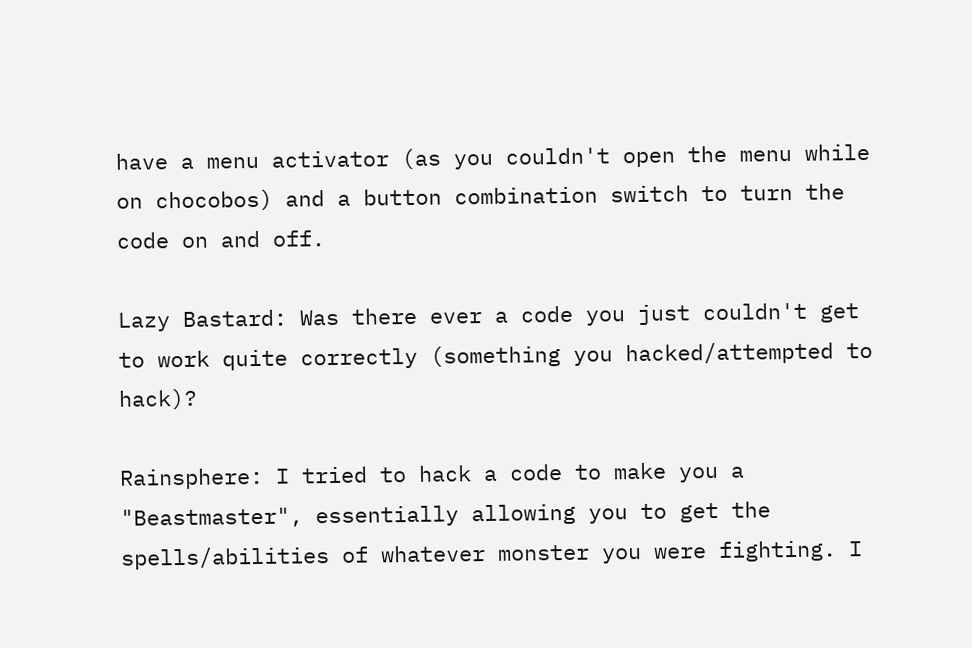have a menu activator (as you couldn't open the menu while on chocobos) and a button combination switch to turn the code on and off.

Lazy Bastard: Was there ever a code you just couldn't get to work quite correctly (something you hacked/attempted to hack)?

Rainsphere: I tried to hack a code to make you a "Beastmaster", essentially allowing you to get the spells/abilities of whatever monster you were fighting. I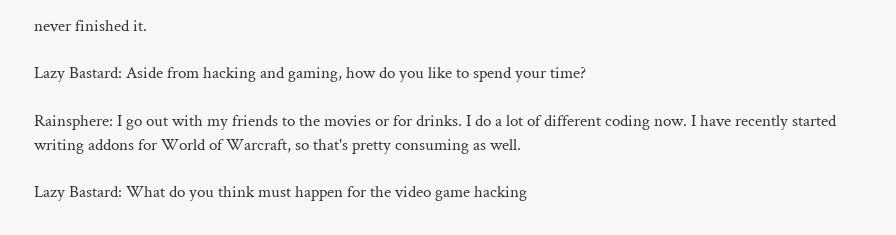never finished it.

Lazy Bastard: Aside from hacking and gaming, how do you like to spend your time?

Rainsphere: I go out with my friends to the movies or for drinks. I do a lot of different coding now. I have recently started writing addons for World of Warcraft, so that's pretty consuming as well.

Lazy Bastard: What do you think must happen for the video game hacking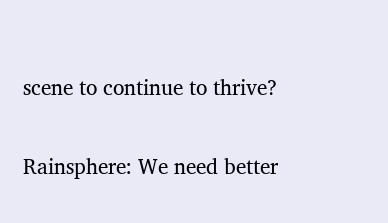scene to continue to thrive?

Rainsphere: We need better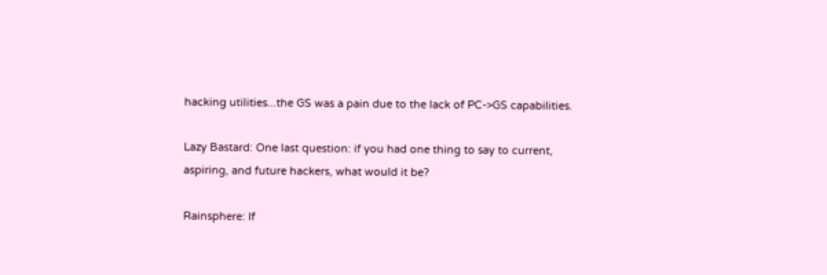hacking utilities...the GS was a pain due to the lack of PC->GS capabilities.

Lazy Bastard: One last question: if you had one thing to say to current, aspiring, and future hackers, what would it be?

Rainsphere: If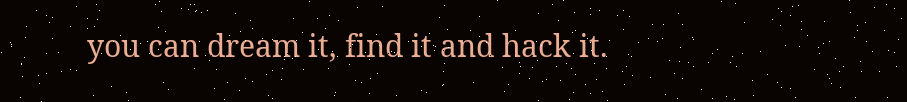you can dream it, find it and hack it.